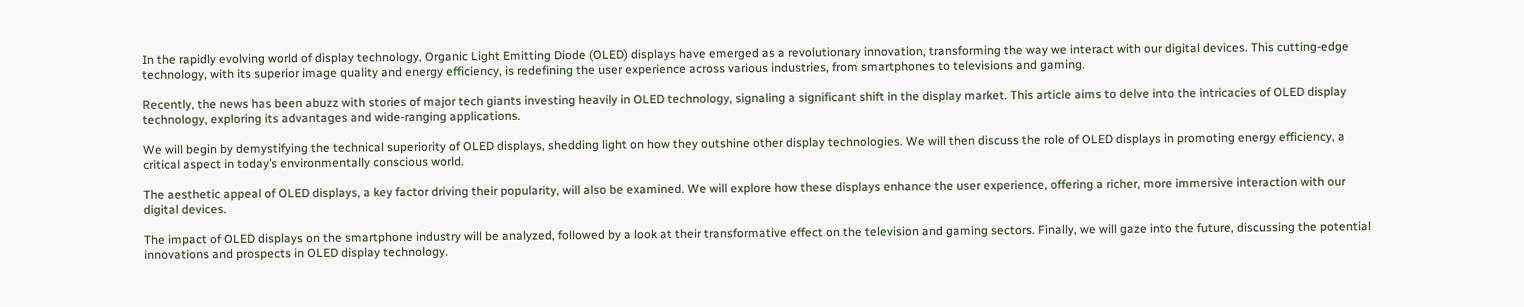In the rapidly evolving world of display technology, Organic Light Emitting Diode (OLED) displays have emerged as a revolutionary innovation, transforming the way we interact with our digital devices. This cutting-edge technology, with its superior image quality and energy efficiency, is redefining the user experience across various industries, from smartphones to televisions and gaming.

Recently, the news has been abuzz with stories of major tech giants investing heavily in OLED technology, signaling a significant shift in the display market. This article aims to delve into the intricacies of OLED display technology, exploring its advantages and wide-ranging applications.

We will begin by demystifying the technical superiority of OLED displays, shedding light on how they outshine other display technologies. We will then discuss the role of OLED displays in promoting energy efficiency, a critical aspect in today’s environmentally conscious world.

The aesthetic appeal of OLED displays, a key factor driving their popularity, will also be examined. We will explore how these displays enhance the user experience, offering a richer, more immersive interaction with our digital devices.

The impact of OLED displays on the smartphone industry will be analyzed, followed by a look at their transformative effect on the television and gaming sectors. Finally, we will gaze into the future, discussing the potential innovations and prospects in OLED display technology.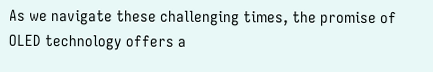As we navigate these challenging times, the promise of OLED technology offers a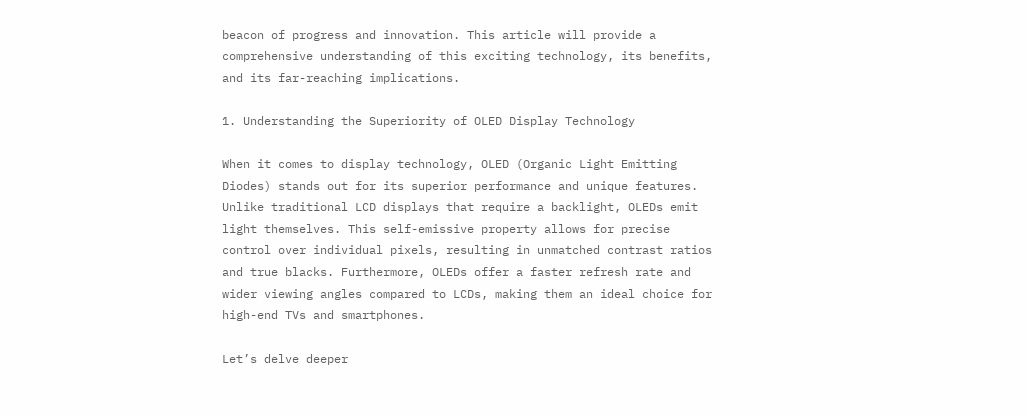beacon of progress and innovation. This article will provide a comprehensive understanding of this exciting technology, its benefits, and its far-reaching implications.

1. Understanding the Superiority of OLED Display Technology

When it comes to display technology, OLED (Organic Light Emitting Diodes) stands out for its superior performance and unique features. Unlike traditional LCD displays that require a backlight, OLEDs emit light themselves. This self-emissive property allows for precise control over individual pixels, resulting in unmatched contrast ratios and true blacks. Furthermore, OLEDs offer a faster refresh rate and wider viewing angles compared to LCDs, making them an ideal choice for high-end TVs and smartphones.

Let’s delve deeper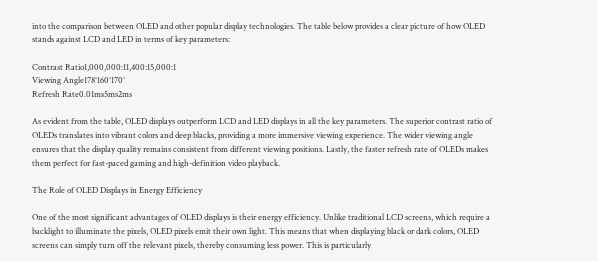into the comparison between OLED and other popular display technologies. The table below provides a clear picture of how OLED stands against LCD and LED in terms of key parameters:

Contrast Ratio1,000,000:11,400:15,000:1
Viewing Angle178°160°170°
Refresh Rate0.01ms5ms2ms

As evident from the table, OLED displays outperform LCD and LED displays in all the key parameters. The superior contrast ratio of OLEDs translates into vibrant colors and deep blacks, providing a more immersive viewing experience. The wider viewing angle ensures that the display quality remains consistent from different viewing positions. Lastly, the faster refresh rate of OLEDs makes them perfect for fast-paced gaming and high-definition video playback.

The Role of OLED Displays in Energy Efficiency

One of the most significant advantages of OLED displays is their energy efficiency. Unlike traditional LCD screens, which require a backlight to illuminate the pixels, OLED pixels emit their own light. This means that when displaying black or dark colors, OLED screens can simply turn off the relevant pixels, thereby consuming less power. This is particularly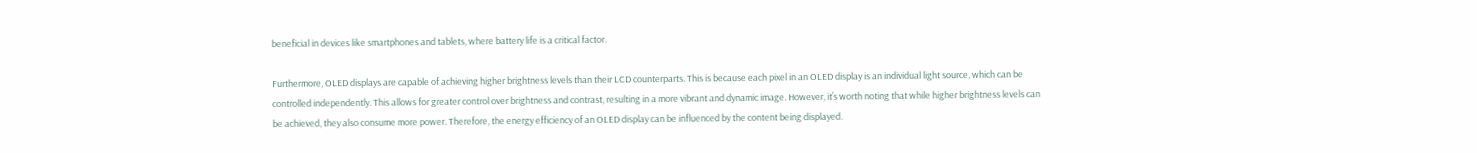beneficial in devices like smartphones and tablets, where battery life is a critical factor.

Furthermore, OLED displays are capable of achieving higher brightness levels than their LCD counterparts. This is because each pixel in an OLED display is an individual light source, which can be controlled independently. This allows for greater control over brightness and contrast, resulting in a more vibrant and dynamic image. However, it’s worth noting that while higher brightness levels can be achieved, they also consume more power. Therefore, the energy efficiency of an OLED display can be influenced by the content being displayed.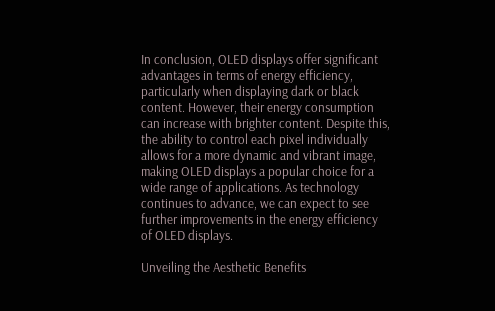In conclusion, OLED displays offer significant advantages in terms of energy efficiency, particularly when displaying dark or black content. However, their energy consumption can increase with brighter content. Despite this, the ability to control each pixel individually allows for a more dynamic and vibrant image, making OLED displays a popular choice for a wide range of applications. As technology continues to advance, we can expect to see further improvements in the energy efficiency of OLED displays.

Unveiling the Aesthetic Benefits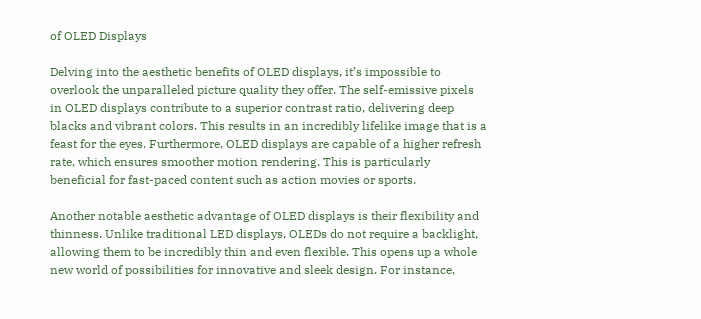of OLED Displays

Delving into the aesthetic benefits of OLED displays, it’s impossible to overlook the unparalleled picture quality they offer. The self-emissive pixels in OLED displays contribute to a superior contrast ratio, delivering deep blacks and vibrant colors. This results in an incredibly lifelike image that is a feast for the eyes. Furthermore, OLED displays are capable of a higher refresh rate, which ensures smoother motion rendering. This is particularly beneficial for fast-paced content such as action movies or sports.

Another notable aesthetic advantage of OLED displays is their flexibility and thinness. Unlike traditional LED displays, OLEDs do not require a backlight, allowing them to be incredibly thin and even flexible. This opens up a whole new world of possibilities for innovative and sleek design. For instance,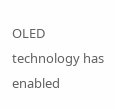OLED technology has enabled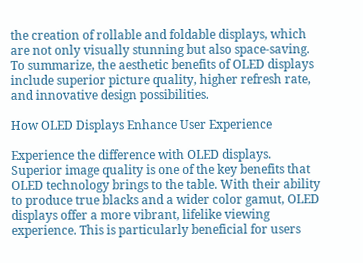the creation of rollable and foldable displays, which are not only visually stunning but also space-saving. To summarize, the aesthetic benefits of OLED displays include superior picture quality, higher refresh rate, and innovative design possibilities.

How OLED Displays Enhance User Experience

Experience the difference with OLED displays. Superior image quality is one of the key benefits that OLED technology brings to the table. With their ability to produce true blacks and a wider color gamut, OLED displays offer a more vibrant, lifelike viewing experience. This is particularly beneficial for users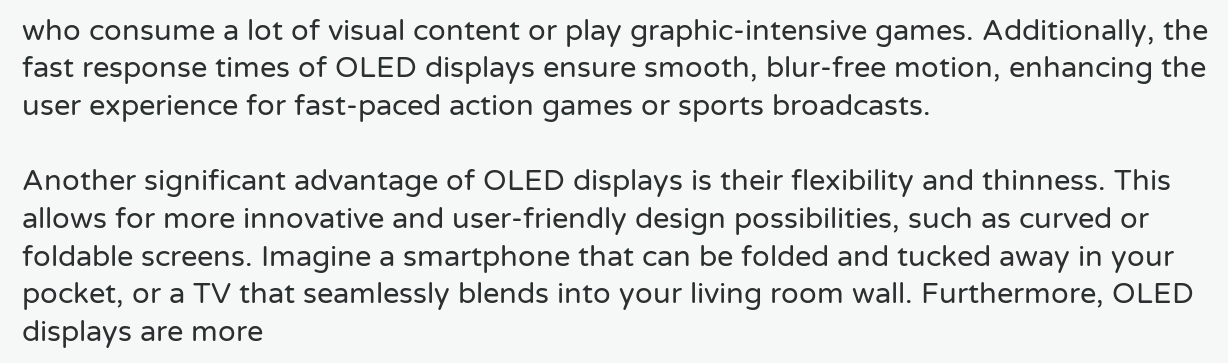who consume a lot of visual content or play graphic-intensive games. Additionally, the fast response times of OLED displays ensure smooth, blur-free motion, enhancing the user experience for fast-paced action games or sports broadcasts.

Another significant advantage of OLED displays is their flexibility and thinness. This allows for more innovative and user-friendly design possibilities, such as curved or foldable screens. Imagine a smartphone that can be folded and tucked away in your pocket, or a TV that seamlessly blends into your living room wall. Furthermore, OLED displays are more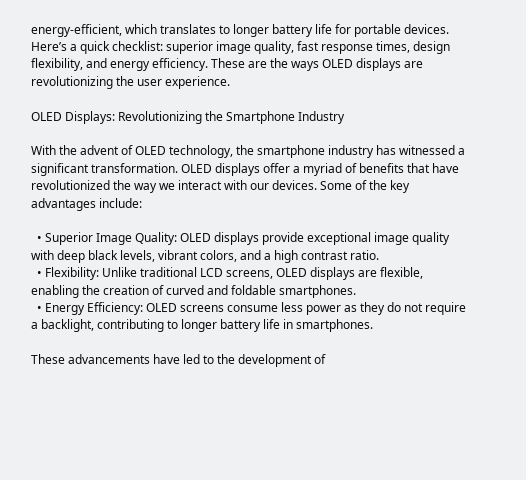energy-efficient, which translates to longer battery life for portable devices. Here’s a quick checklist: superior image quality, fast response times, design flexibility, and energy efficiency. These are the ways OLED displays are revolutionizing the user experience.

OLED Displays: Revolutionizing the Smartphone Industry

With the advent of OLED technology, the smartphone industry has witnessed a significant transformation. OLED displays offer a myriad of benefits that have revolutionized the way we interact with our devices. Some of the key advantages include:

  • Superior Image Quality: OLED displays provide exceptional image quality with deep black levels, vibrant colors, and a high contrast ratio.
  • Flexibility: Unlike traditional LCD screens, OLED displays are flexible, enabling the creation of curved and foldable smartphones.
  • Energy Efficiency: OLED screens consume less power as they do not require a backlight, contributing to longer battery life in smartphones.

These advancements have led to the development of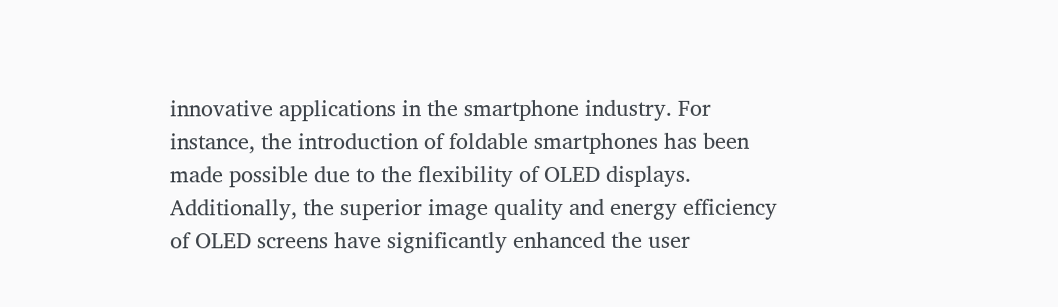innovative applications in the smartphone industry. For instance, the introduction of foldable smartphones has been made possible due to the flexibility of OLED displays. Additionally, the superior image quality and energy efficiency of OLED screens have significantly enhanced the user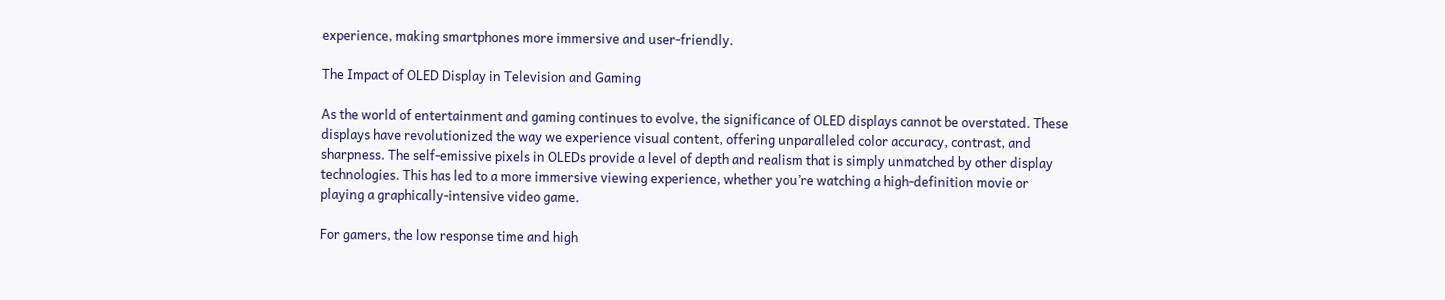experience, making smartphones more immersive and user-friendly.

The Impact of OLED Display in Television and Gaming

As the world of entertainment and gaming continues to evolve, the significance of OLED displays cannot be overstated. These displays have revolutionized the way we experience visual content, offering unparalleled color accuracy, contrast, and sharpness. The self-emissive pixels in OLEDs provide a level of depth and realism that is simply unmatched by other display technologies. This has led to a more immersive viewing experience, whether you’re watching a high-definition movie or playing a graphically-intensive video game.

For gamers, the low response time and high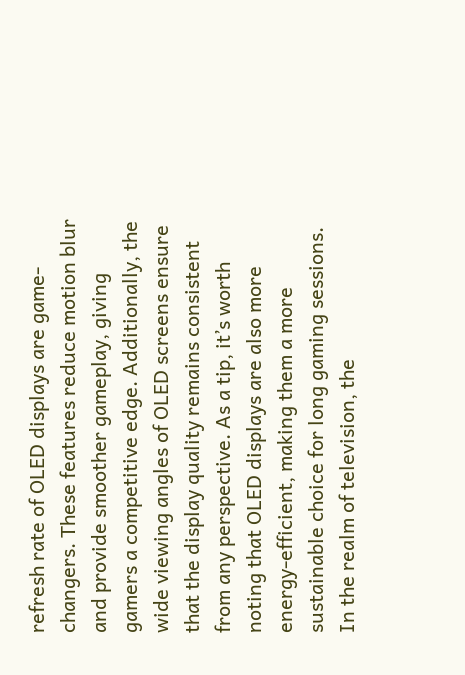refresh rate of OLED displays are game-changers. These features reduce motion blur and provide smoother gameplay, giving gamers a competitive edge. Additionally, the wide viewing angles of OLED screens ensure that the display quality remains consistent from any perspective. As a tip, it’s worth noting that OLED displays are also more energy-efficient, making them a more sustainable choice for long gaming sessions. In the realm of television, the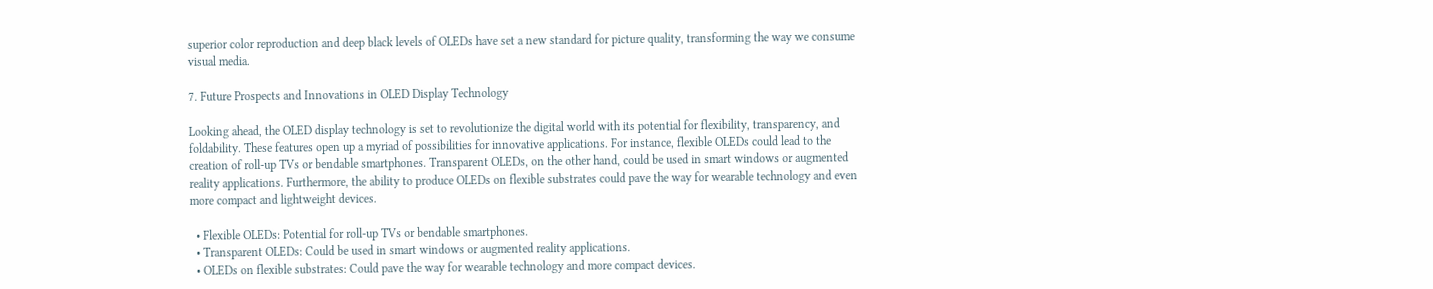superior color reproduction and deep black levels of OLEDs have set a new standard for picture quality, transforming the way we consume visual media.

7. Future Prospects and Innovations in OLED Display Technology

Looking ahead, the OLED display technology is set to revolutionize the digital world with its potential for flexibility, transparency, and foldability. These features open up a myriad of possibilities for innovative applications. For instance, flexible OLEDs could lead to the creation of roll-up TVs or bendable smartphones. Transparent OLEDs, on the other hand, could be used in smart windows or augmented reality applications. Furthermore, the ability to produce OLEDs on flexible substrates could pave the way for wearable technology and even more compact and lightweight devices.

  • Flexible OLEDs: Potential for roll-up TVs or bendable smartphones.
  • Transparent OLEDs: Could be used in smart windows or augmented reality applications.
  • OLEDs on flexible substrates: Could pave the way for wearable technology and more compact devices.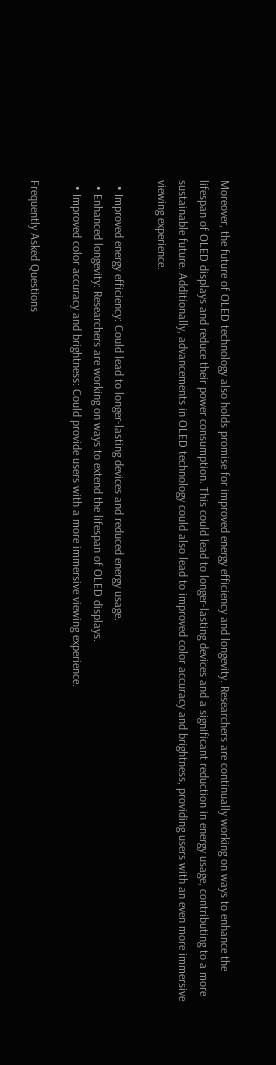Moreover, the future of OLED technology also holds promise for improved energy efficiency and longevity. Researchers are continually working on ways to enhance the lifespan of OLED displays and reduce their power consumption. This could lead to longer-lasting devices and a significant reduction in energy usage, contributing to a more sustainable future. Additionally, advancements in OLED technology could also lead to improved color accuracy and brightness, providing users with an even more immersive viewing experience.

  • Improved energy efficiency: Could lead to longer-lasting devices and reduced energy usage.
  • Enhanced longevity: Researchers are working on ways to extend the lifespan of OLED displays.
  • Improved color accuracy and brightness: Could provide users with a more immersive viewing experience.

Frequently Asked Questions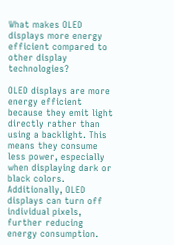What makes OLED displays more energy efficient compared to other display technologies?

OLED displays are more energy efficient because they emit light directly rather than using a backlight. This means they consume less power, especially when displaying dark or black colors. Additionally, OLED displays can turn off individual pixels, further reducing energy consumption.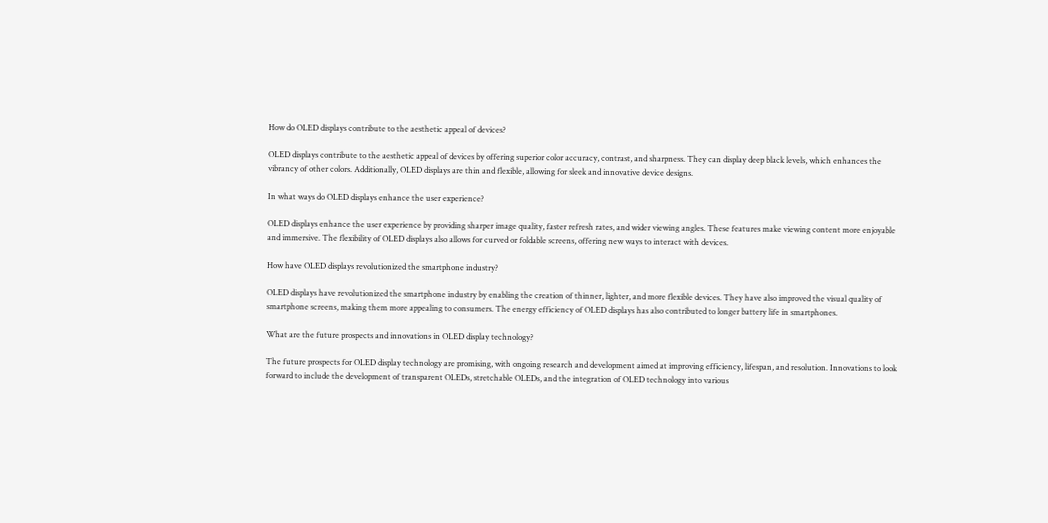How do OLED displays contribute to the aesthetic appeal of devices?

OLED displays contribute to the aesthetic appeal of devices by offering superior color accuracy, contrast, and sharpness. They can display deep black levels, which enhances the vibrancy of other colors. Additionally, OLED displays are thin and flexible, allowing for sleek and innovative device designs.

In what ways do OLED displays enhance the user experience?

OLED displays enhance the user experience by providing sharper image quality, faster refresh rates, and wider viewing angles. These features make viewing content more enjoyable and immersive. The flexibility of OLED displays also allows for curved or foldable screens, offering new ways to interact with devices.

How have OLED displays revolutionized the smartphone industry?

OLED displays have revolutionized the smartphone industry by enabling the creation of thinner, lighter, and more flexible devices. They have also improved the visual quality of smartphone screens, making them more appealing to consumers. The energy efficiency of OLED displays has also contributed to longer battery life in smartphones.

What are the future prospects and innovations in OLED display technology?

The future prospects for OLED display technology are promising, with ongoing research and development aimed at improving efficiency, lifespan, and resolution. Innovations to look forward to include the development of transparent OLEDs, stretchable OLEDs, and the integration of OLED technology into various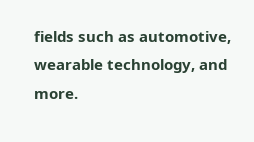fields such as automotive, wearable technology, and more.